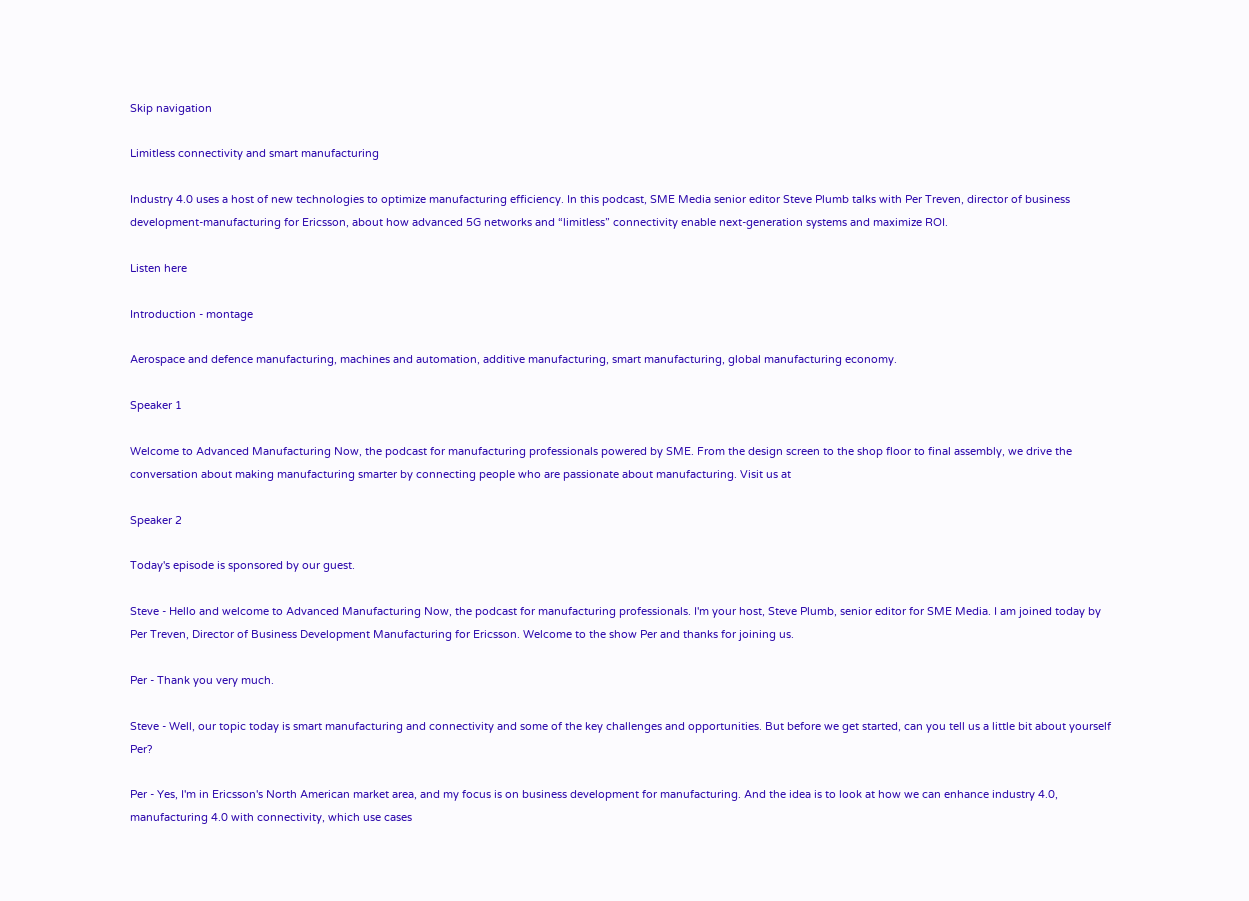Skip navigation

Limitless connectivity and smart manufacturing

Industry 4.0 uses a host of new technologies to optimize manufacturing efficiency. In this podcast, SME Media senior editor Steve Plumb talks with Per Treven, director of business development-manufacturing for Ericsson, about how advanced 5G networks and “limitless” connectivity enable next-generation systems and maximize ROI.

Listen here

Introduction - montage

Aerospace and defence manufacturing, machines and automation, additive manufacturing, smart manufacturing, global manufacturing economy.

Speaker 1

Welcome to Advanced Manufacturing Now, the podcast for manufacturing professionals powered by SME. From the design screen to the shop floor to final assembly, we drive the conversation about making manufacturing smarter by connecting people who are passionate about manufacturing. Visit us at

Speaker 2

Today's episode is sponsored by our guest.

Steve - Hello and welcome to Advanced Manufacturing Now, the podcast for manufacturing professionals. I'm your host, Steve Plumb, senior editor for SME Media. I am joined today by Per Treven, Director of Business Development Manufacturing for Ericsson. Welcome to the show Per and thanks for joining us.

Per - Thank you very much.

Steve - Well, our topic today is smart manufacturing and connectivity and some of the key challenges and opportunities. But before we get started, can you tell us a little bit about yourself Per?

Per - Yes, I'm in Ericsson's North American market area, and my focus is on business development for manufacturing. And the idea is to look at how we can enhance industry 4.0, manufacturing 4.0 with connectivity, which use cases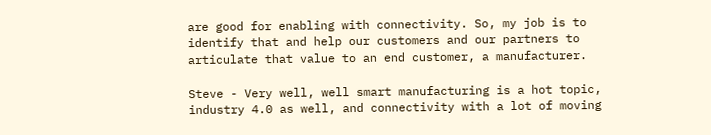are good for enabling with connectivity. So, my job is to identify that and help our customers and our partners to articulate that value to an end customer, a manufacturer.

Steve - Very well, well smart manufacturing is a hot topic, industry 4.0 as well, and connectivity with a lot of moving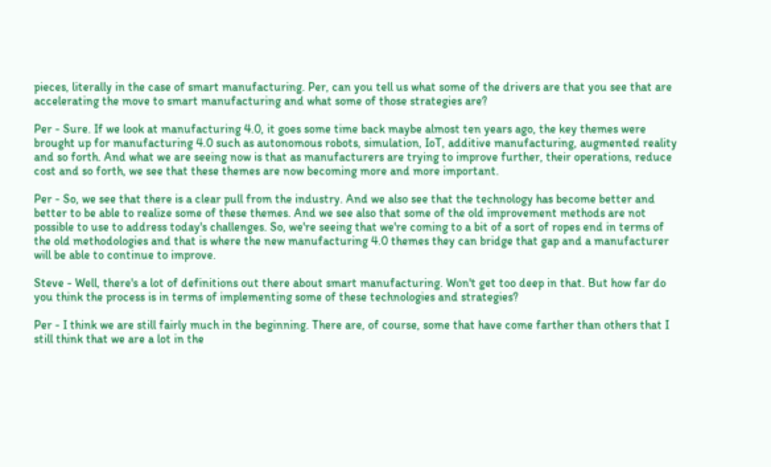pieces, literally in the case of smart manufacturing. Per, can you tell us what some of the drivers are that you see that are accelerating the move to smart manufacturing and what some of those strategies are?

Per - Sure. If we look at manufacturing 4.0, it goes some time back maybe almost ten years ago, the key themes were brought up for manufacturing 4.0 such as autonomous robots, simulation, IoT, additive manufacturing, augmented reality and so forth. And what we are seeing now is that as manufacturers are trying to improve further, their operations, reduce cost and so forth, we see that these themes are now becoming more and more important.

Per - So, we see that there is a clear pull from the industry. And we also see that the technology has become better and better to be able to realize some of these themes. And we see also that some of the old improvement methods are not possible to use to address today's challenges. So, we're seeing that we're coming to a bit of a sort of ropes end in terms of the old methodologies and that is where the new manufacturing 4.0 themes they can bridge that gap and a manufacturer will be able to continue to improve.

Steve - Well, there's a lot of definitions out there about smart manufacturing. Won't get too deep in that. But how far do you think the process is in terms of implementing some of these technologies and strategies?

Per - I think we are still fairly much in the beginning. There are, of course, some that have come farther than others that I still think that we are a lot in the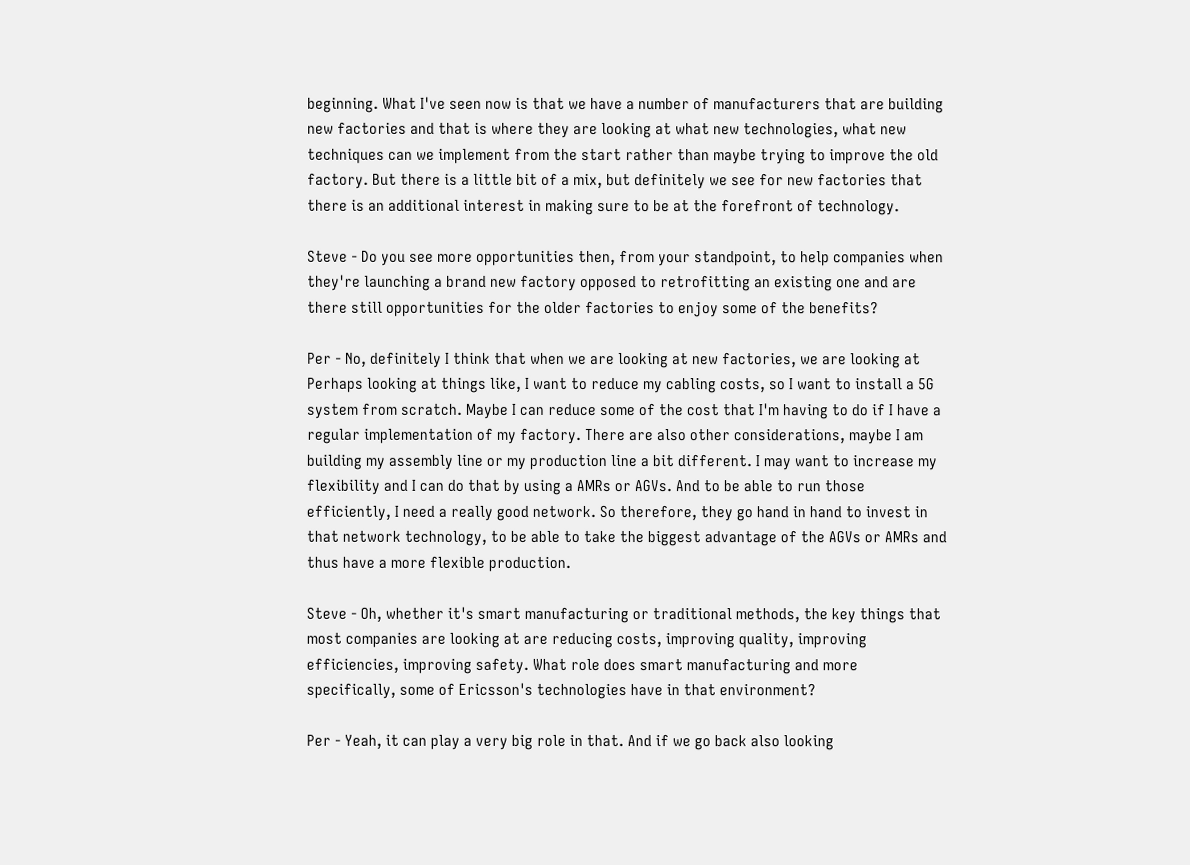beginning. What I've seen now is that we have a number of manufacturers that are building new factories and that is where they are looking at what new technologies, what new techniques can we implement from the start rather than maybe trying to improve the old factory. But there is a little bit of a mix, but definitely we see for new factories that there is an additional interest in making sure to be at the forefront of technology.

Steve - Do you see more opportunities then, from your standpoint, to help companies when they're launching a brand new factory opposed to retrofitting an existing one and are there still opportunities for the older factories to enjoy some of the benefits?

Per - No, definitely I think that when we are looking at new factories, we are looking at Perhaps looking at things like, I want to reduce my cabling costs, so I want to install a 5G system from scratch. Maybe I can reduce some of the cost that I'm having to do if I have a regular implementation of my factory. There are also other considerations, maybe I am building my assembly line or my production line a bit different. I may want to increase my flexibility and I can do that by using a AMRs or AGVs. And to be able to run those efficiently, I need a really good network. So therefore, they go hand in hand to invest in that network technology, to be able to take the biggest advantage of the AGVs or AMRs and thus have a more flexible production.

Steve - Oh, whether it's smart manufacturing or traditional methods, the key things that most companies are looking at are reducing costs, improving quality, improving efficiencies, improving safety. What role does smart manufacturing and more specifically, some of Ericsson's technologies have in that environment?

Per - Yeah, it can play a very big role in that. And if we go back also looking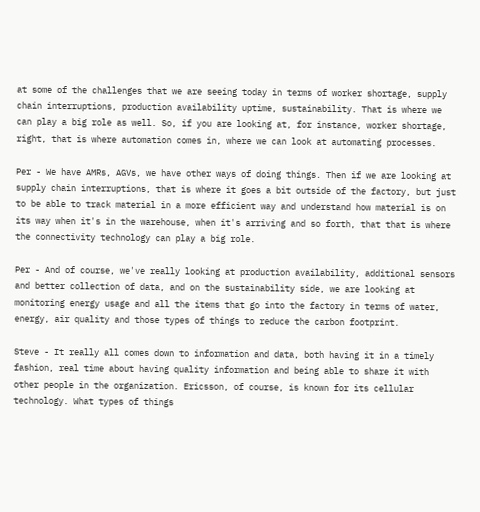at some of the challenges that we are seeing today in terms of worker shortage, supply chain interruptions, production availability uptime, sustainability. That is where we can play a big role as well. So, if you are looking at, for instance, worker shortage, right, that is where automation comes in, where we can look at automating processes.

Per - We have AMRs, AGVs, we have other ways of doing things. Then if we are looking at supply chain interruptions, that is where it goes a bit outside of the factory, but just to be able to track material in a more efficient way and understand how material is on its way when it's in the warehouse, when it's arriving and so forth, that that is where the connectivity technology can play a big role.

Per - And of course, we've really looking at production availability, additional sensors and better collection of data, and on the sustainability side, we are looking at monitoring energy usage and all the items that go into the factory in terms of water, energy, air quality and those types of things to reduce the carbon footprint.

Steve - It really all comes down to information and data, both having it in a timely fashion, real time about having quality information and being able to share it with other people in the organization. Ericsson, of course, is known for its cellular technology. What types of things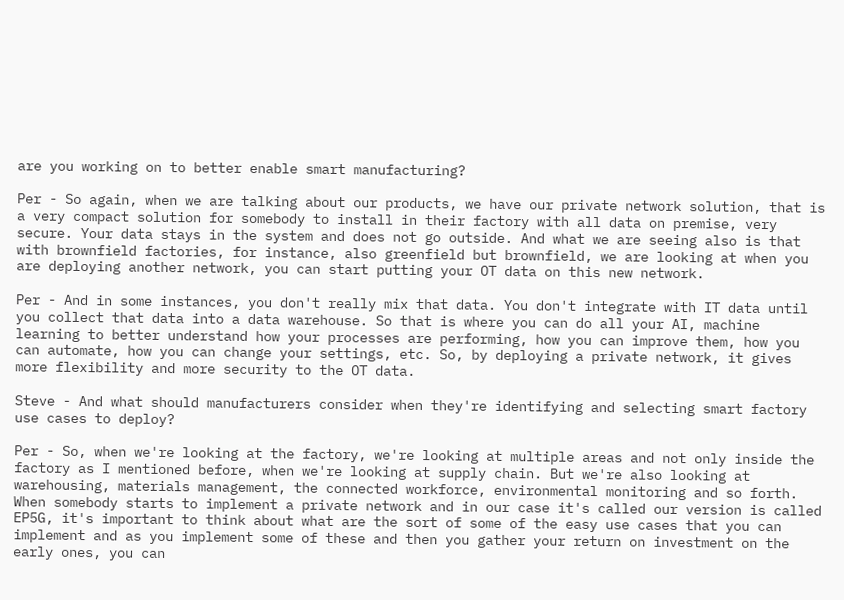are you working on to better enable smart manufacturing?

Per - So again, when we are talking about our products, we have our private network solution, that is a very compact solution for somebody to install in their factory with all data on premise, very secure. Your data stays in the system and does not go outside. And what we are seeing also is that with brownfield factories, for instance, also greenfield but brownfield, we are looking at when you are deploying another network, you can start putting your OT data on this new network.

Per - And in some instances, you don't really mix that data. You don't integrate with IT data until you collect that data into a data warehouse. So that is where you can do all your AI, machine learning to better understand how your processes are performing, how you can improve them, how you can automate, how you can change your settings, etc. So, by deploying a private network, it gives more flexibility and more security to the OT data.

Steve - And what should manufacturers consider when they're identifying and selecting smart factory use cases to deploy?

Per - So, when we're looking at the factory, we're looking at multiple areas and not only inside the factory as I mentioned before, when we're looking at supply chain. But we're also looking at warehousing, materials management, the connected workforce, environmental monitoring and so forth. When somebody starts to implement a private network and in our case it's called our version is called EP5G, it's important to think about what are the sort of some of the easy use cases that you can implement and as you implement some of these and then you gather your return on investment on the early ones, you can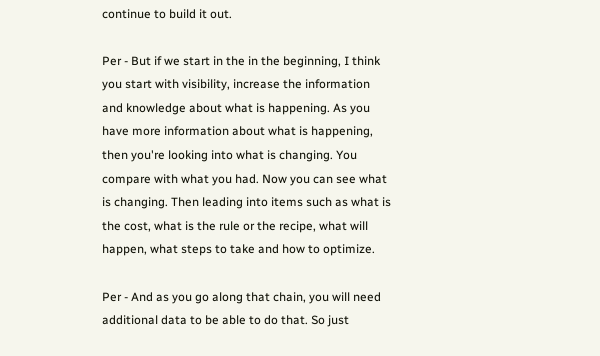continue to build it out.

Per - But if we start in the in the beginning, I think you start with visibility, increase the information and knowledge about what is happening. As you have more information about what is happening, then you're looking into what is changing. You compare with what you had. Now you can see what is changing. Then leading into items such as what is the cost, what is the rule or the recipe, what will happen, what steps to take and how to optimize.

Per - And as you go along that chain, you will need additional data to be able to do that. So just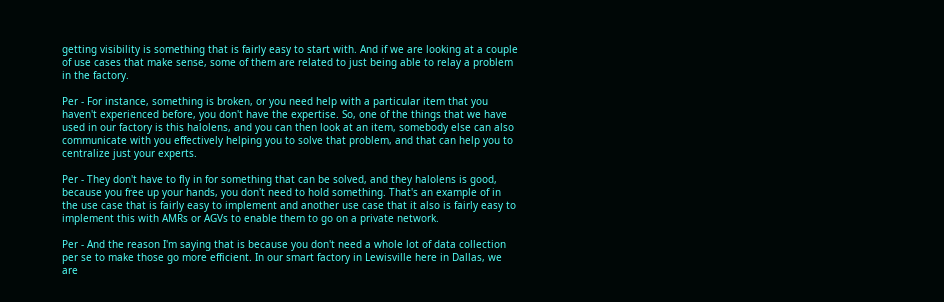getting visibility is something that is fairly easy to start with. And if we are looking at a couple of use cases that make sense, some of them are related to just being able to relay a problem in the factory.

Per - For instance, something is broken, or you need help with a particular item that you haven't experienced before, you don't have the expertise. So, one of the things that we have used in our factory is this halolens, and you can then look at an item, somebody else can also communicate with you effectively helping you to solve that problem, and that can help you to centralize just your experts.

Per - They don't have to fly in for something that can be solved, and they halolens is good, because you free up your hands, you don't need to hold something. That's an example of in the use case that is fairly easy to implement and another use case that it also is fairly easy to implement this with AMRs or AGVs to enable them to go on a private network.

Per - And the reason I'm saying that is because you don't need a whole lot of data collection per se to make those go more efficient. In our smart factory in Lewisville here in Dallas, we are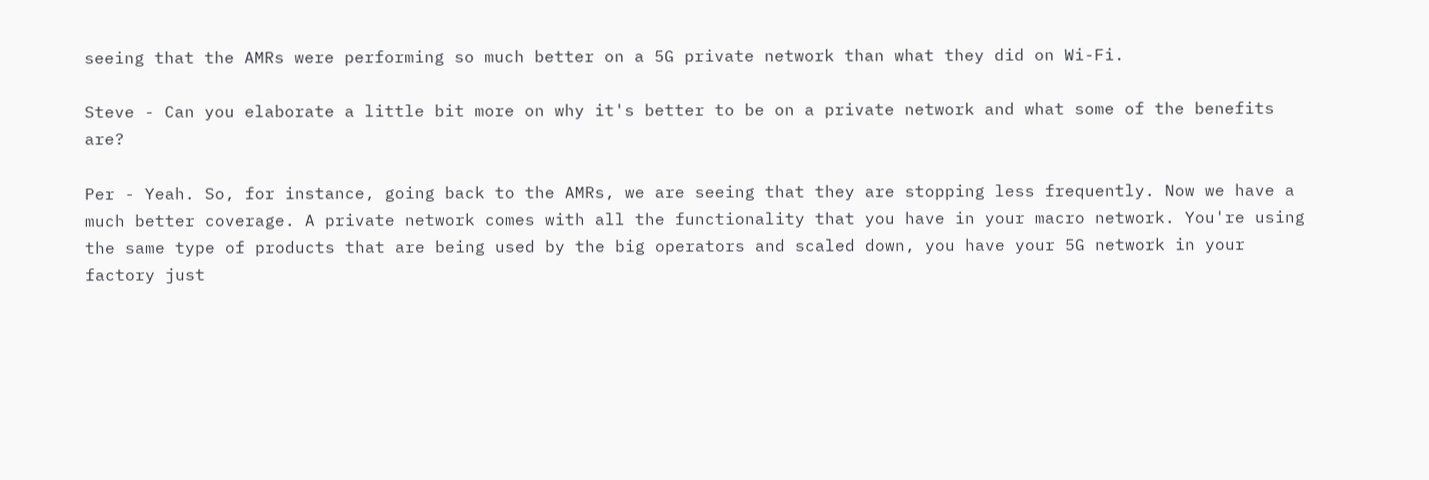seeing that the AMRs were performing so much better on a 5G private network than what they did on Wi-Fi.

Steve - Can you elaborate a little bit more on why it's better to be on a private network and what some of the benefits are?

Per - Yeah. So, for instance, going back to the AMRs, we are seeing that they are stopping less frequently. Now we have a much better coverage. A private network comes with all the functionality that you have in your macro network. You're using the same type of products that are being used by the big operators and scaled down, you have your 5G network in your factory just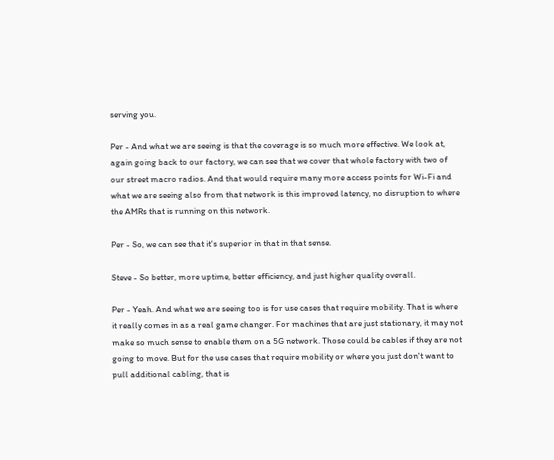serving you.

Per - And what we are seeing is that the coverage is so much more effective. We look at, again going back to our factory, we can see that we cover that whole factory with two of our street macro radios. And that would require many more access points for Wi-Fi and what we are seeing also from that network is this improved latency, no disruption to where the AMRs that is running on this network.

Per - So, we can see that it's superior in that in that sense.

Steve - So better, more uptime, better efficiency, and just higher quality overall.

Per - Yeah. And what we are seeing too is for use cases that require mobility. That is where it really comes in as a real game changer. For machines that are just stationary, it may not make so much sense to enable them on a 5G network. Those could be cables if they are not going to move. But for the use cases that require mobility or where you just don't want to pull additional cabling, that is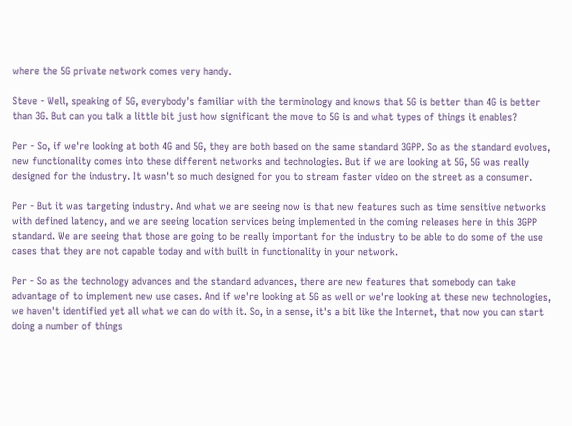where the 5G private network comes very handy.

Steve - Well, speaking of 5G, everybody's familiar with the terminology and knows that 5G is better than 4G is better than 3G. But can you talk a little bit just how significant the move to 5G is and what types of things it enables?

Per - So, if we're looking at both 4G and 5G, they are both based on the same standard 3GPP. So as the standard evolves, new functionality comes into these different networks and technologies. But if we are looking at 5G, 5G was really designed for the industry. It wasn't so much designed for you to stream faster video on the street as a consumer.

Per - But it was targeting industry. And what we are seeing now is that new features such as time sensitive networks with defined latency, and we are seeing location services being implemented in the coming releases here in this 3GPP standard. We are seeing that those are going to be really important for the industry to be able to do some of the use cases that they are not capable today and with built in functionality in your network.

Per - So as the technology advances and the standard advances, there are new features that somebody can take advantage of to implement new use cases. And if we're looking at 5G as well or we're looking at these new technologies, we haven't identified yet all what we can do with it. So, in a sense, it's a bit like the Internet, that now you can start doing a number of things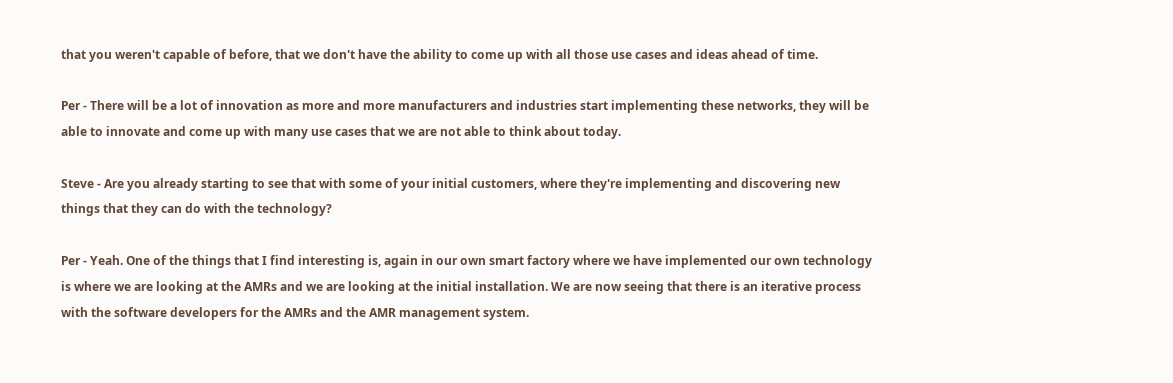that you weren't capable of before, that we don't have the ability to come up with all those use cases and ideas ahead of time.

Per - There will be a lot of innovation as more and more manufacturers and industries start implementing these networks, they will be able to innovate and come up with many use cases that we are not able to think about today.

Steve - Are you already starting to see that with some of your initial customers, where they're implementing and discovering new things that they can do with the technology?

Per - Yeah. One of the things that I find interesting is, again in our own smart factory where we have implemented our own technology is where we are looking at the AMRs and we are looking at the initial installation. We are now seeing that there is an iterative process with the software developers for the AMRs and the AMR management system.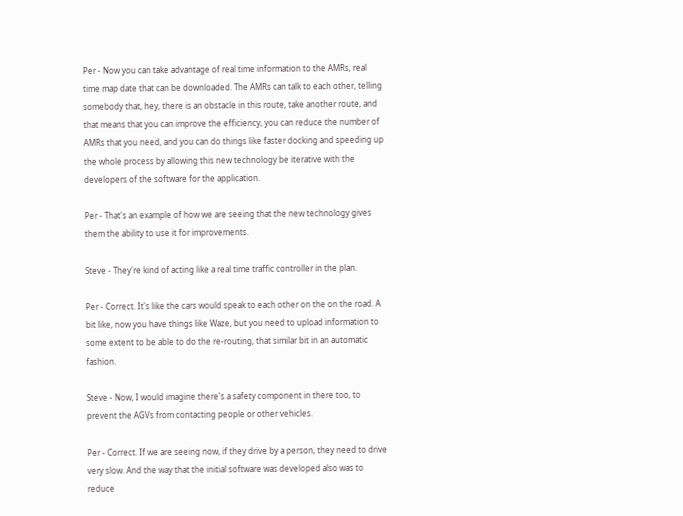Per - Now you can take advantage of real time information to the AMRs, real time map date that can be downloaded. The AMRs can talk to each other, telling somebody that, hey, there is an obstacle in this route, take another route, and that means that you can improve the efficiency, you can reduce the number of AMRs that you need, and you can do things like faster docking and speeding up the whole process by allowing this new technology be iterative with the developers of the software for the application.

Per - That's an example of how we are seeing that the new technology gives them the ability to use it for improvements.

Steve - They're kind of acting like a real time traffic controller in the plan.

Per - Correct. It's like the cars would speak to each other on the on the road. A bit like, now you have things like Waze, but you need to upload information to some extent to be able to do the re-routing, that similar bit in an automatic fashion.

Steve - Now, I would imagine there's a safety component in there too, to prevent the AGVs from contacting people or other vehicles.

Per - Correct. If we are seeing now, if they drive by a person, they need to drive very slow. And the way that the initial software was developed also was to reduce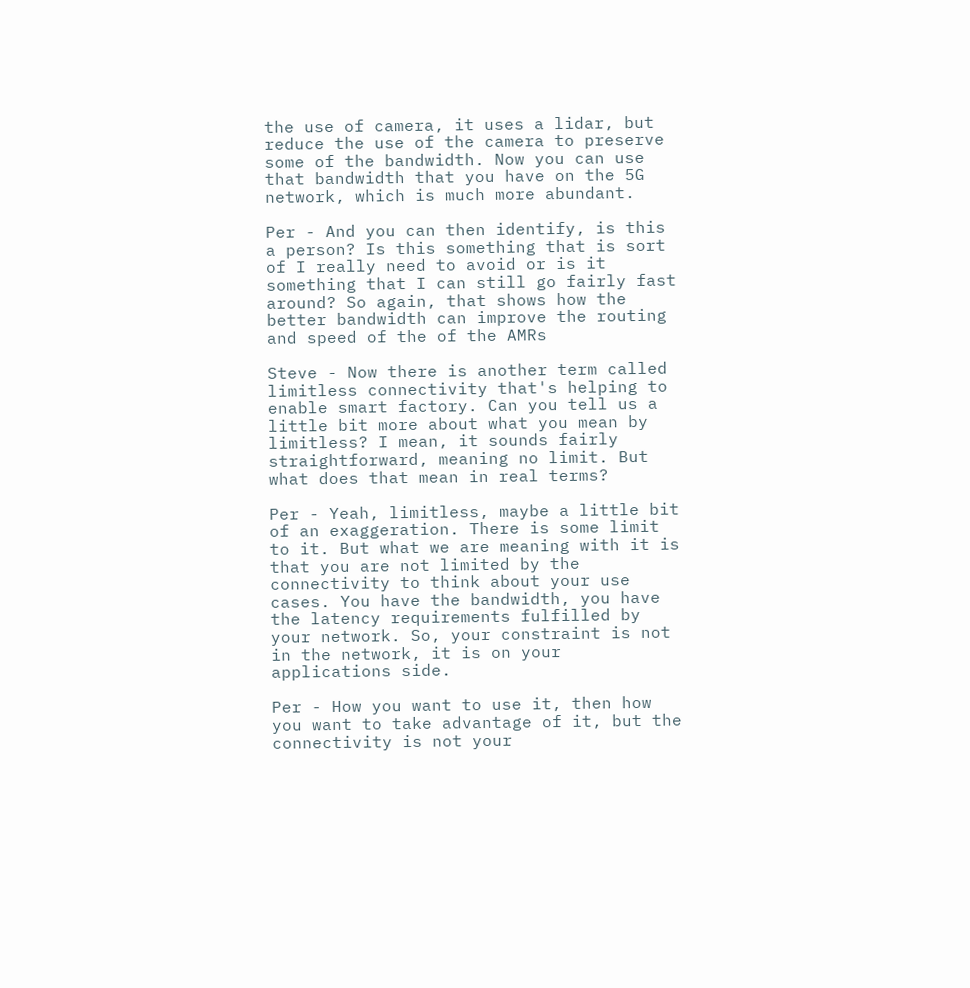the use of camera, it uses a lidar, but reduce the use of the camera to preserve some of the bandwidth. Now you can use that bandwidth that you have on the 5G network, which is much more abundant.

Per - And you can then identify, is this a person? Is this something that is sort of I really need to avoid or is it something that I can still go fairly fast around? So again, that shows how the better bandwidth can improve the routing and speed of the of the AMRs

Steve - Now there is another term called limitless connectivity that's helping to enable smart factory. Can you tell us a little bit more about what you mean by limitless? I mean, it sounds fairly straightforward, meaning no limit. But what does that mean in real terms?

Per - Yeah, limitless, maybe a little bit of an exaggeration. There is some limit to it. But what we are meaning with it is that you are not limited by the connectivity to think about your use cases. You have the bandwidth, you have the latency requirements fulfilled by your network. So, your constraint is not in the network, it is on your applications side.

Per - How you want to use it, then how you want to take advantage of it, but the connectivity is not your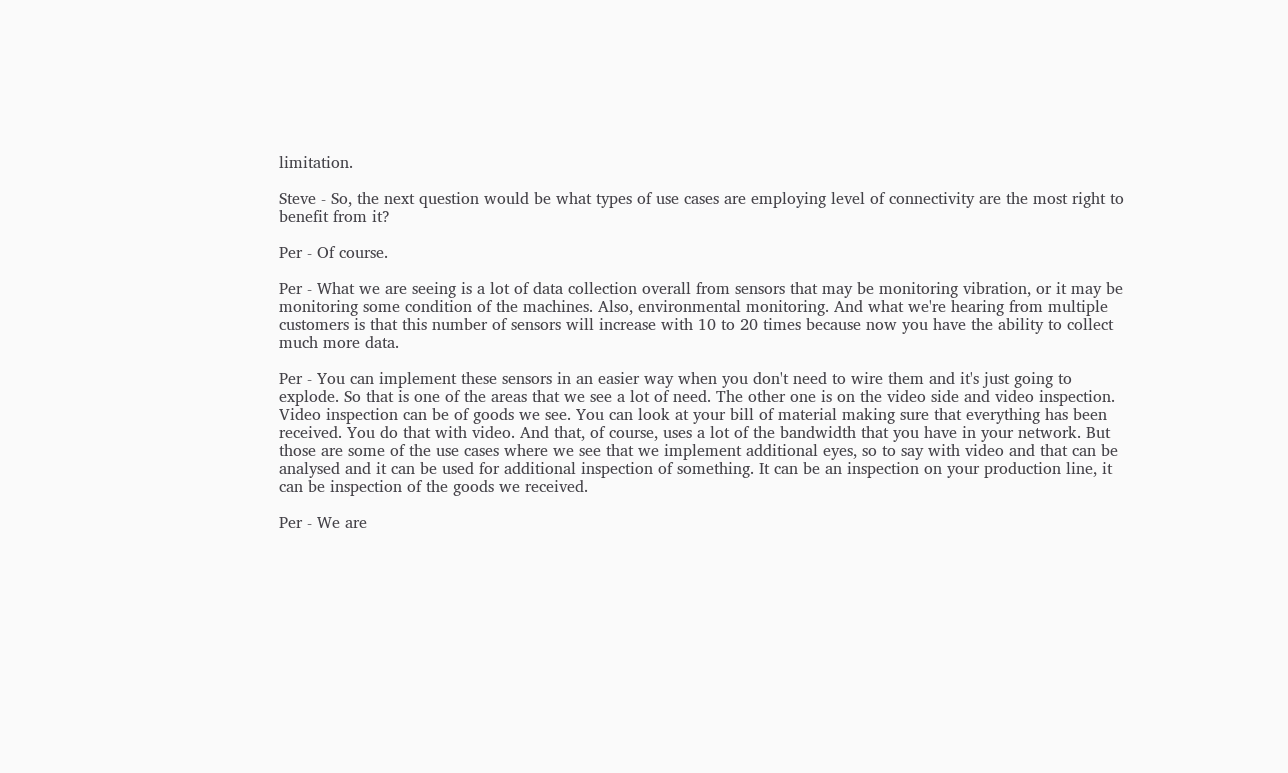limitation.

Steve - So, the next question would be what types of use cases are employing level of connectivity are the most right to benefit from it?

Per - Of course.

Per - What we are seeing is a lot of data collection overall from sensors that may be monitoring vibration, or it may be monitoring some condition of the machines. Also, environmental monitoring. And what we're hearing from multiple customers is that this number of sensors will increase with 10 to 20 times because now you have the ability to collect much more data.

Per - You can implement these sensors in an easier way when you don't need to wire them and it's just going to explode. So that is one of the areas that we see a lot of need. The other one is on the video side and video inspection. Video inspection can be of goods we see. You can look at your bill of material making sure that everything has been received. You do that with video. And that, of course, uses a lot of the bandwidth that you have in your network. But those are some of the use cases where we see that we implement additional eyes, so to say with video and that can be analysed and it can be used for additional inspection of something. It can be an inspection on your production line, it can be inspection of the goods we received.

Per - We are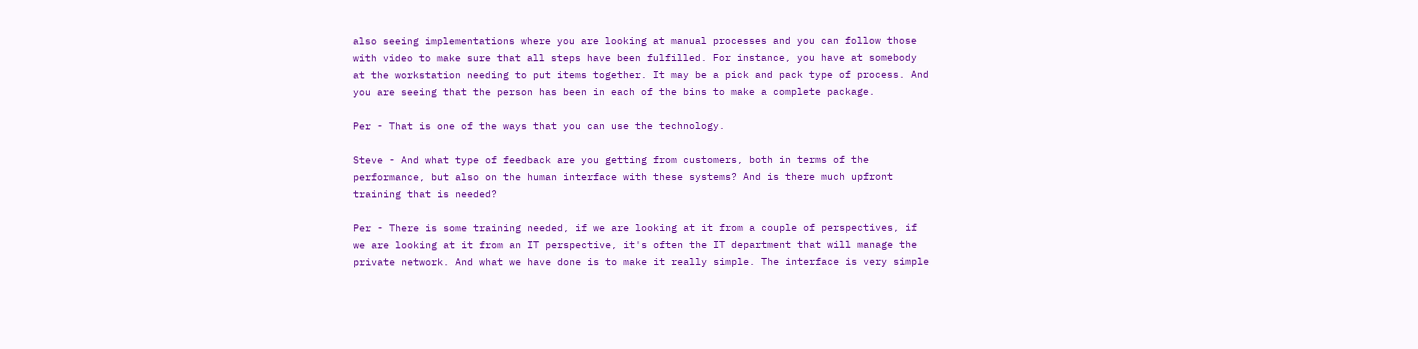also seeing implementations where you are looking at manual processes and you can follow those with video to make sure that all steps have been fulfilled. For instance, you have at somebody at the workstation needing to put items together. It may be a pick and pack type of process. And you are seeing that the person has been in each of the bins to make a complete package.

Per - That is one of the ways that you can use the technology.

Steve - And what type of feedback are you getting from customers, both in terms of the performance, but also on the human interface with these systems? And is there much upfront training that is needed?

Per - There is some training needed, if we are looking at it from a couple of perspectives, if we are looking at it from an IT perspective, it's often the IT department that will manage the private network. And what we have done is to make it really simple. The interface is very simple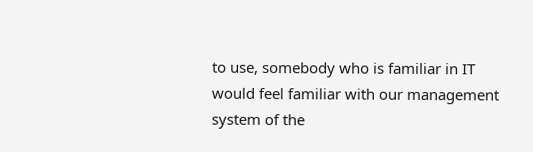to use, somebody who is familiar in IT would feel familiar with our management system of the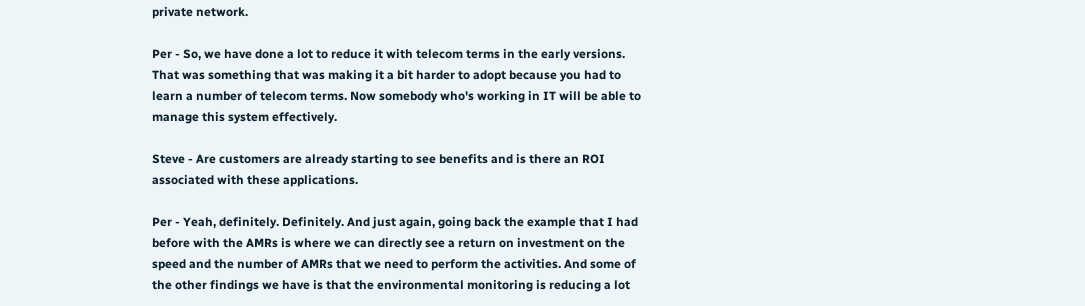private network.

Per - So, we have done a lot to reduce it with telecom terms in the early versions. That was something that was making it a bit harder to adopt because you had to learn a number of telecom terms. Now somebody who's working in IT will be able to manage this system effectively.

Steve - Are customers are already starting to see benefits and is there an ROI associated with these applications.

Per - Yeah, definitely. Definitely. And just again, going back the example that I had before with the AMRs is where we can directly see a return on investment on the speed and the number of AMRs that we need to perform the activities. And some of the other findings we have is that the environmental monitoring is reducing a lot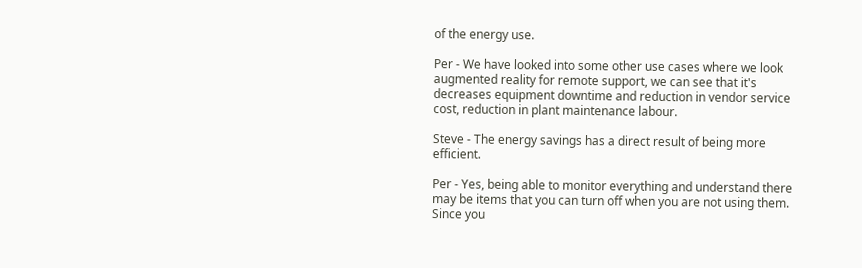of the energy use.

Per - We have looked into some other use cases where we look augmented reality for remote support, we can see that it's decreases equipment downtime and reduction in vendor service cost, reduction in plant maintenance labour.

Steve - The energy savings has a direct result of being more efficient.

Per - Yes, being able to monitor everything and understand there may be items that you can turn off when you are not using them. Since you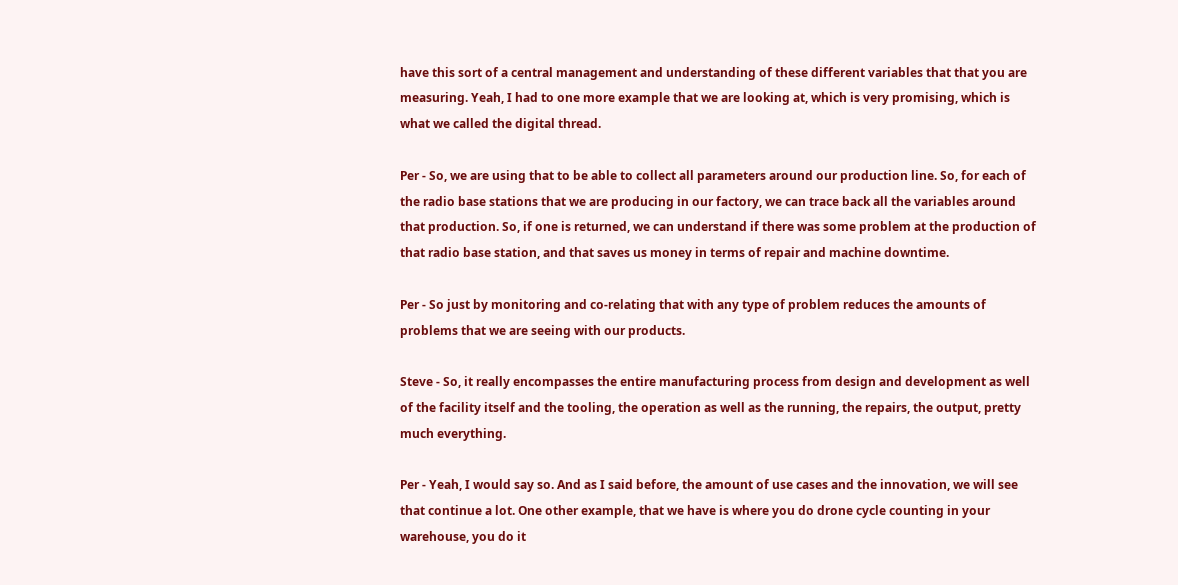have this sort of a central management and understanding of these different variables that that you are measuring. Yeah, I had to one more example that we are looking at, which is very promising, which is what we called the digital thread.

Per - So, we are using that to be able to collect all parameters around our production line. So, for each of the radio base stations that we are producing in our factory, we can trace back all the variables around that production. So, if one is returned, we can understand if there was some problem at the production of that radio base station, and that saves us money in terms of repair and machine downtime.

Per - So just by monitoring and co-relating that with any type of problem reduces the amounts of problems that we are seeing with our products.

Steve - So, it really encompasses the entire manufacturing process from design and development as well of the facility itself and the tooling, the operation as well as the running, the repairs, the output, pretty much everything.

Per - Yeah, I would say so. And as I said before, the amount of use cases and the innovation, we will see that continue a lot. One other example, that we have is where you do drone cycle counting in your warehouse, you do it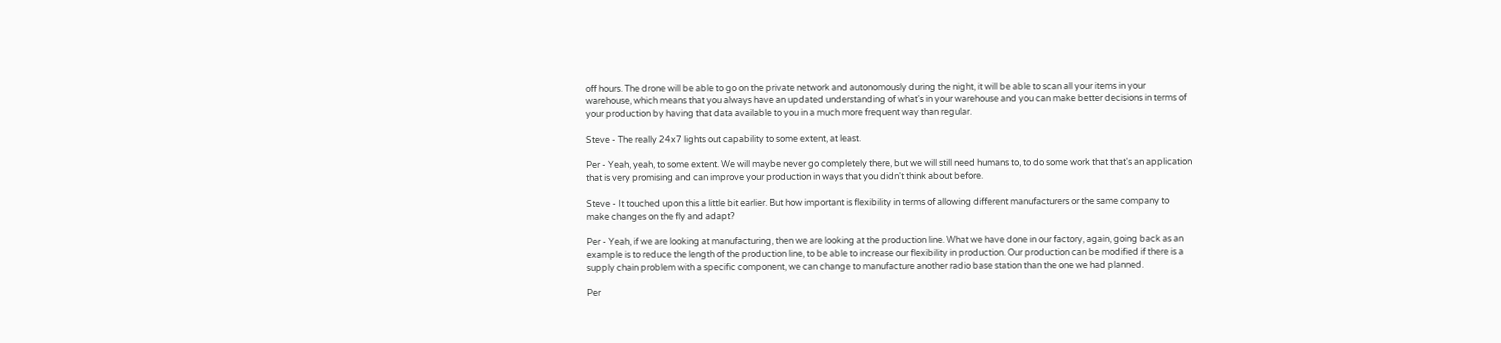off hours. The drone will be able to go on the private network and autonomously during the night, it will be able to scan all your items in your warehouse, which means that you always have an updated understanding of what's in your warehouse and you can make better decisions in terms of your production by having that data available to you in a much more frequent way than regular.

Steve - The really 24x7 lights out capability to some extent, at least.

Per - Yeah, yeah, to some extent. We will maybe never go completely there, but we will still need humans to, to do some work that that's an application that is very promising and can improve your production in ways that you didn't think about before.

Steve - It touched upon this a little bit earlier. But how important is flexibility in terms of allowing different manufacturers or the same company to make changes on the fly and adapt?

Per - Yeah, if we are looking at manufacturing, then we are looking at the production line. What we have done in our factory, again, going back as an example is to reduce the length of the production line, to be able to increase our flexibility in production. Our production can be modified if there is a supply chain problem with a specific component, we can change to manufacture another radio base station than the one we had planned.

Per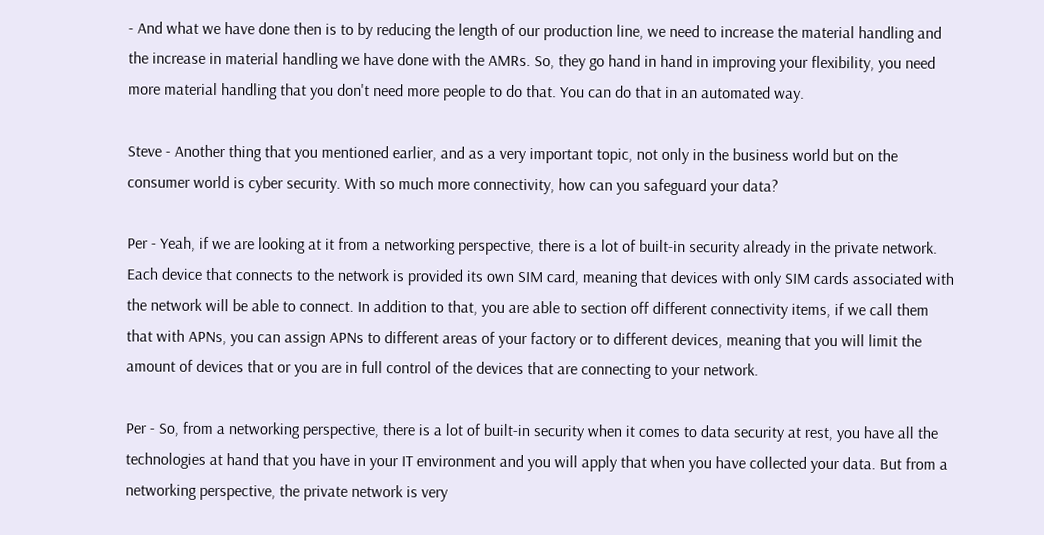- And what we have done then is to by reducing the length of our production line, we need to increase the material handling and the increase in material handling we have done with the AMRs. So, they go hand in hand in improving your flexibility, you need more material handling that you don't need more people to do that. You can do that in an automated way.

Steve - Another thing that you mentioned earlier, and as a very important topic, not only in the business world but on the consumer world is cyber security. With so much more connectivity, how can you safeguard your data?

Per - Yeah, if we are looking at it from a networking perspective, there is a lot of built-in security already in the private network. Each device that connects to the network is provided its own SIM card, meaning that devices with only SIM cards associated with the network will be able to connect. In addition to that, you are able to section off different connectivity items, if we call them that with APNs, you can assign APNs to different areas of your factory or to different devices, meaning that you will limit the amount of devices that or you are in full control of the devices that are connecting to your network.

Per - So, from a networking perspective, there is a lot of built-in security when it comes to data security at rest, you have all the technologies at hand that you have in your IT environment and you will apply that when you have collected your data. But from a networking perspective, the private network is very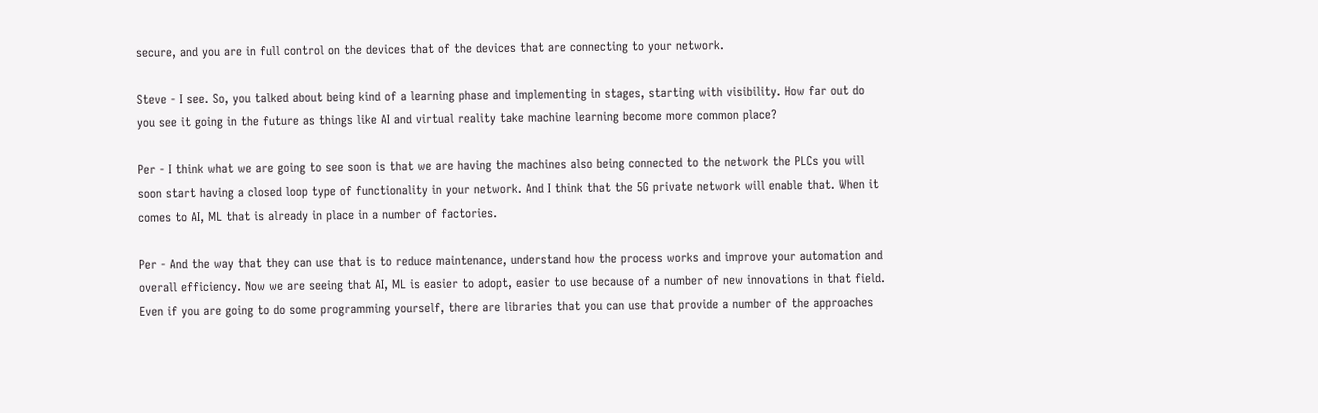secure, and you are in full control on the devices that of the devices that are connecting to your network.

Steve - I see. So, you talked about being kind of a learning phase and implementing in stages, starting with visibility. How far out do you see it going in the future as things like AI and virtual reality take machine learning become more common place?

Per - I think what we are going to see soon is that we are having the machines also being connected to the network the PLCs you will soon start having a closed loop type of functionality in your network. And I think that the 5G private network will enable that. When it comes to AI, ML that is already in place in a number of factories.

Per - And the way that they can use that is to reduce maintenance, understand how the process works and improve your automation and overall efficiency. Now we are seeing that AI, ML is easier to adopt, easier to use because of a number of new innovations in that field. Even if you are going to do some programming yourself, there are libraries that you can use that provide a number of the approaches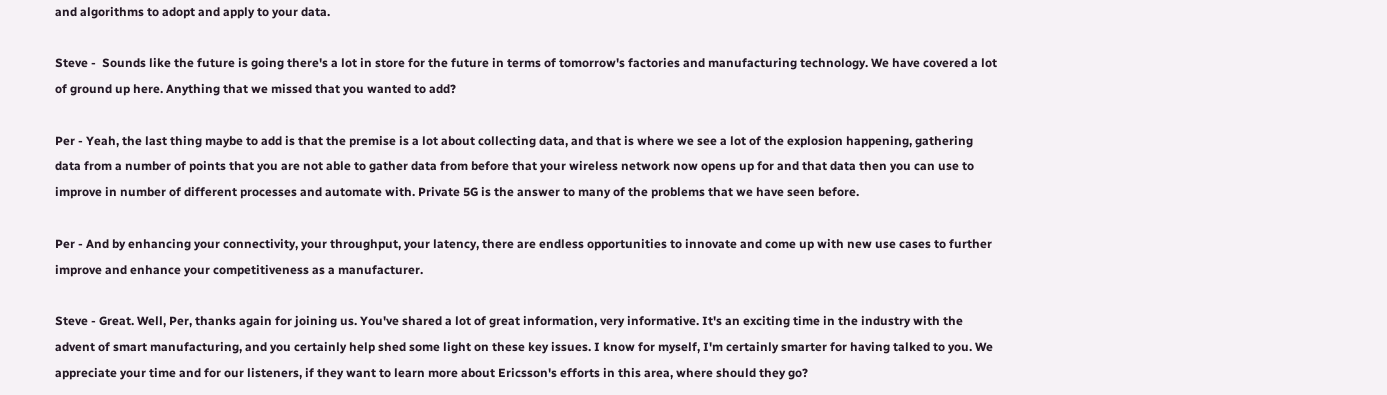and algorithms to adopt and apply to your data.

Steve -  Sounds like the future is going there's a lot in store for the future in terms of tomorrow's factories and manufacturing technology. We have covered a lot of ground up here. Anything that we missed that you wanted to add?

Per - Yeah, the last thing maybe to add is that the premise is a lot about collecting data, and that is where we see a lot of the explosion happening, gathering data from a number of points that you are not able to gather data from before that your wireless network now opens up for and that data then you can use to improve in number of different processes and automate with. Private 5G is the answer to many of the problems that we have seen before.

Per - And by enhancing your connectivity, your throughput, your latency, there are endless opportunities to innovate and come up with new use cases to further improve and enhance your competitiveness as a manufacturer.

Steve - Great. Well, Per, thanks again for joining us. You've shared a lot of great information, very informative. It's an exciting time in the industry with the advent of smart manufacturing, and you certainly help shed some light on these key issues. I know for myself, I'm certainly smarter for having talked to you. We appreciate your time and for our listeners, if they want to learn more about Ericsson's efforts in this area, where should they go?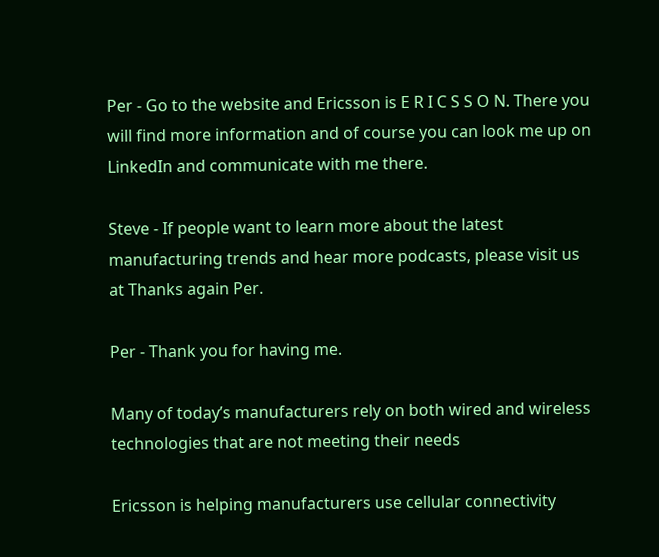Per - Go to the website and Ericsson is E R I C S S O N. There you will find more information and of course you can look me up on LinkedIn and communicate with me there.

Steve - If people want to learn more about the latest manufacturing trends and hear more podcasts, please visit us at Thanks again Per.

Per - Thank you for having me.

Many of today’s manufacturers rely on both wired and wireless technologies that are not meeting their needs

Ericsson is helping manufacturers use cellular connectivity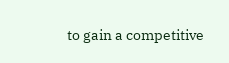to gain a competitive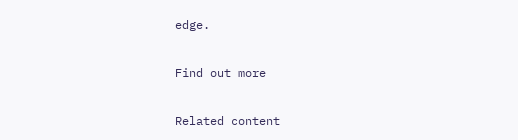edge.

Find out more

Related content